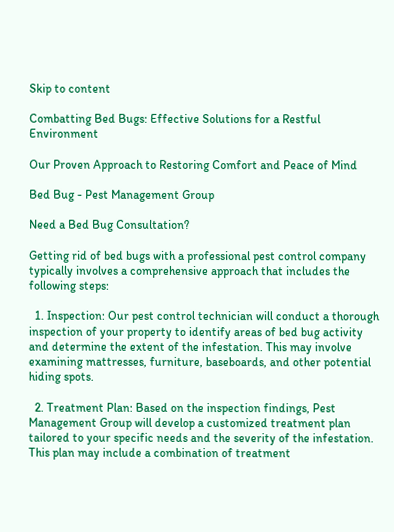Skip to content

Combatting Bed Bugs: Effective Solutions for a Restful Environment

Our Proven Approach to Restoring Comfort and Peace of Mind

Bed Bug - Pest Management Group

Need a Bed Bug Consultation?

Getting rid of bed bugs with a professional pest control company typically involves a comprehensive approach that includes the following steps:

  1. Inspection: Our pest control technician will conduct a thorough inspection of your property to identify areas of bed bug activity and determine the extent of the infestation. This may involve examining mattresses, furniture, baseboards, and other potential hiding spots.

  2. Treatment Plan: Based on the inspection findings, Pest Management Group will develop a customized treatment plan tailored to your specific needs and the severity of the infestation. This plan may include a combination of treatment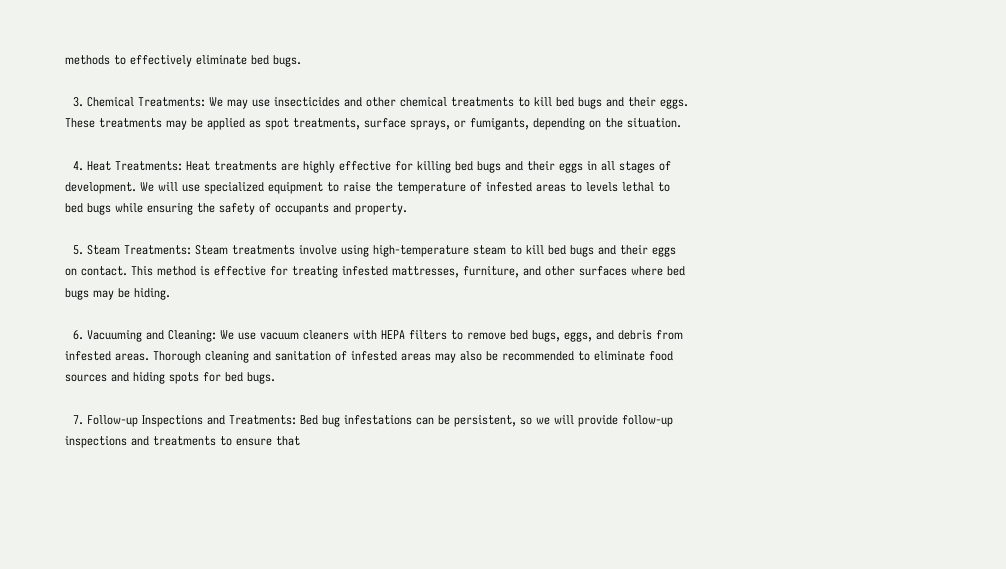methods to effectively eliminate bed bugs.

  3. Chemical Treatments: We may use insecticides and other chemical treatments to kill bed bugs and their eggs. These treatments may be applied as spot treatments, surface sprays, or fumigants, depending on the situation.

  4. Heat Treatments: Heat treatments are highly effective for killing bed bugs and their eggs in all stages of development. We will use specialized equipment to raise the temperature of infested areas to levels lethal to bed bugs while ensuring the safety of occupants and property.

  5. Steam Treatments: Steam treatments involve using high-temperature steam to kill bed bugs and their eggs on contact. This method is effective for treating infested mattresses, furniture, and other surfaces where bed bugs may be hiding.

  6. Vacuuming and Cleaning: We use vacuum cleaners with HEPA filters to remove bed bugs, eggs, and debris from infested areas. Thorough cleaning and sanitation of infested areas may also be recommended to eliminate food sources and hiding spots for bed bugs.

  7. Follow-up Inspections and Treatments: Bed bug infestations can be persistent, so we will provide follow-up inspections and treatments to ensure that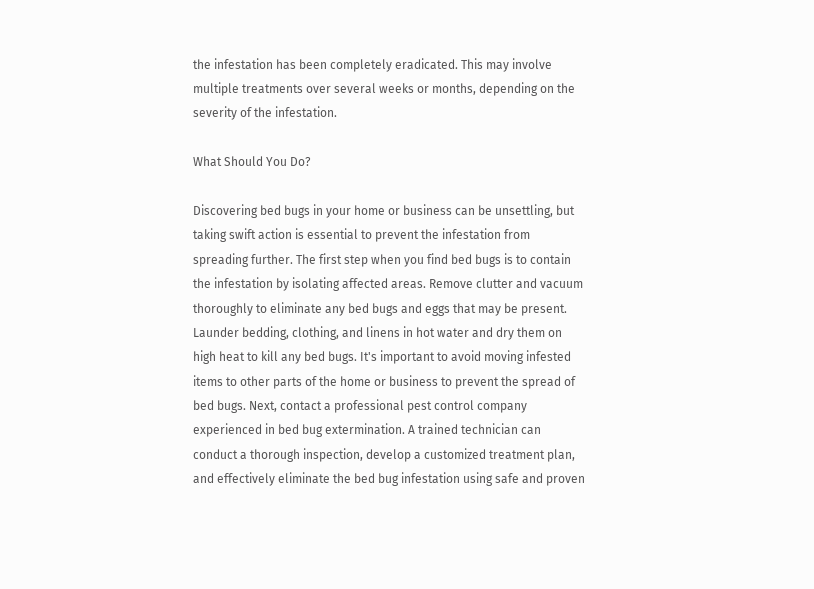the infestation has been completely eradicated. This may involve multiple treatments over several weeks or months, depending on the severity of the infestation.

What Should You Do?

Discovering bed bugs in your home or business can be unsettling, but taking swift action is essential to prevent the infestation from spreading further. The first step when you find bed bugs is to contain the infestation by isolating affected areas. Remove clutter and vacuum thoroughly to eliminate any bed bugs and eggs that may be present. Launder bedding, clothing, and linens in hot water and dry them on high heat to kill any bed bugs. It's important to avoid moving infested items to other parts of the home or business to prevent the spread of bed bugs. Next, contact a professional pest control company experienced in bed bug extermination. A trained technician can conduct a thorough inspection, develop a customized treatment plan, and effectively eliminate the bed bug infestation using safe and proven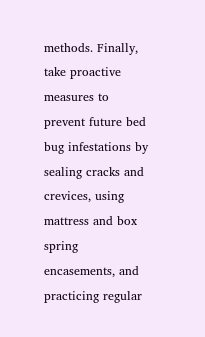methods. Finally, take proactive measures to prevent future bed bug infestations by sealing cracks and crevices, using mattress and box spring encasements, and practicing regular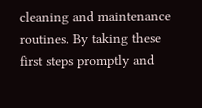cleaning and maintenance routines. By taking these first steps promptly and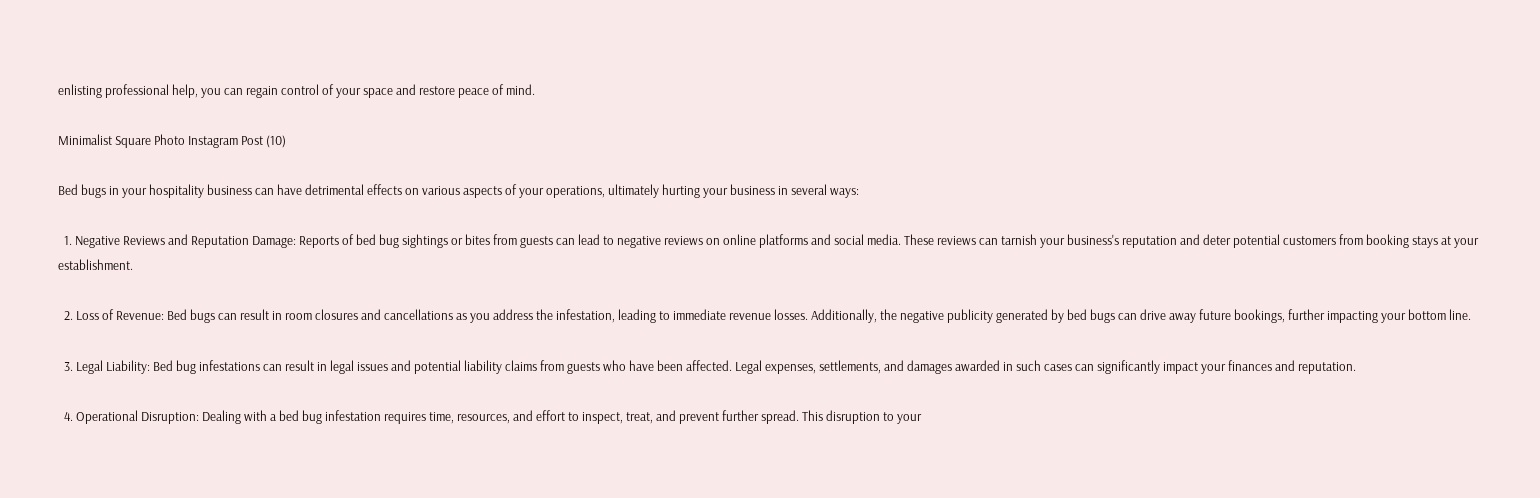enlisting professional help, you can regain control of your space and restore peace of mind.

Minimalist Square Photo Instagram Post (10)

Bed bugs in your hospitality business can have detrimental effects on various aspects of your operations, ultimately hurting your business in several ways:

  1. Negative Reviews and Reputation Damage: Reports of bed bug sightings or bites from guests can lead to negative reviews on online platforms and social media. These reviews can tarnish your business's reputation and deter potential customers from booking stays at your establishment.

  2. Loss of Revenue: Bed bugs can result in room closures and cancellations as you address the infestation, leading to immediate revenue losses. Additionally, the negative publicity generated by bed bugs can drive away future bookings, further impacting your bottom line.

  3. Legal Liability: Bed bug infestations can result in legal issues and potential liability claims from guests who have been affected. Legal expenses, settlements, and damages awarded in such cases can significantly impact your finances and reputation.

  4. Operational Disruption: Dealing with a bed bug infestation requires time, resources, and effort to inspect, treat, and prevent further spread. This disruption to your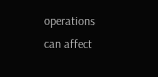operations can affect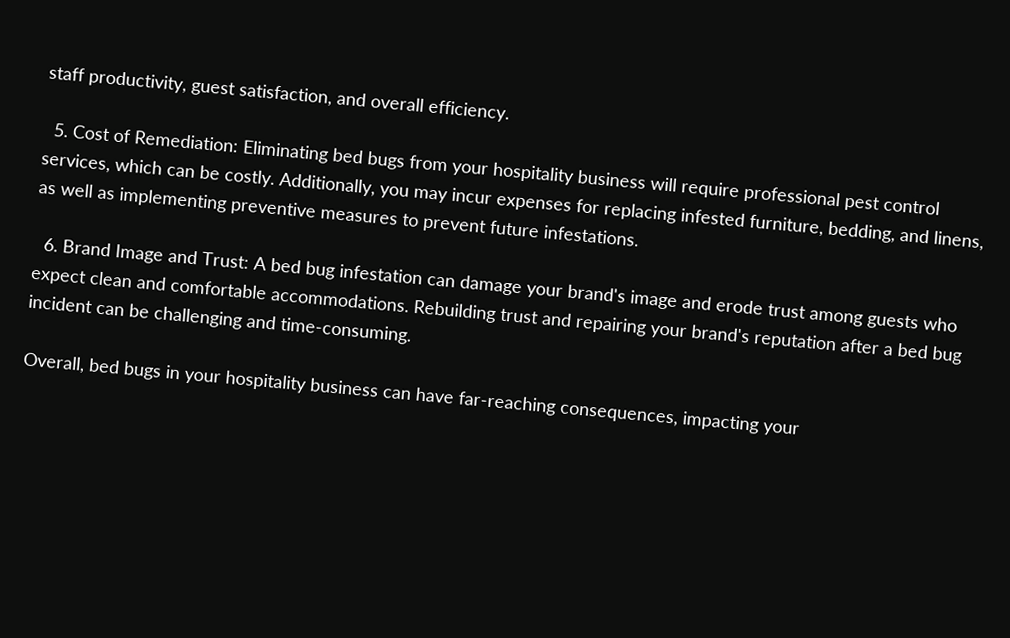staff productivity, guest satisfaction, and overall efficiency.

  5. Cost of Remediation: Eliminating bed bugs from your hospitality business will require professional pest control services, which can be costly. Additionally, you may incur expenses for replacing infested furniture, bedding, and linens, as well as implementing preventive measures to prevent future infestations.

  6. Brand Image and Trust: A bed bug infestation can damage your brand's image and erode trust among guests who expect clean and comfortable accommodations. Rebuilding trust and repairing your brand's reputation after a bed bug incident can be challenging and time-consuming.

Overall, bed bugs in your hospitality business can have far-reaching consequences, impacting your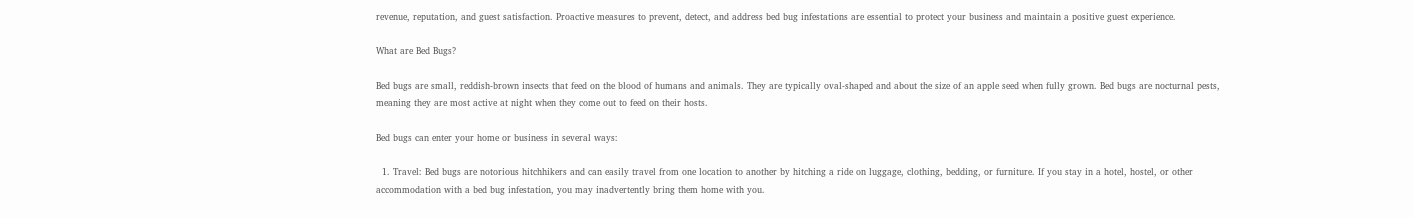revenue, reputation, and guest satisfaction. Proactive measures to prevent, detect, and address bed bug infestations are essential to protect your business and maintain a positive guest experience.

What are Bed Bugs?

Bed bugs are small, reddish-brown insects that feed on the blood of humans and animals. They are typically oval-shaped and about the size of an apple seed when fully grown. Bed bugs are nocturnal pests, meaning they are most active at night when they come out to feed on their hosts.

Bed bugs can enter your home or business in several ways:

  1. Travel: Bed bugs are notorious hitchhikers and can easily travel from one location to another by hitching a ride on luggage, clothing, bedding, or furniture. If you stay in a hotel, hostel, or other accommodation with a bed bug infestation, you may inadvertently bring them home with you.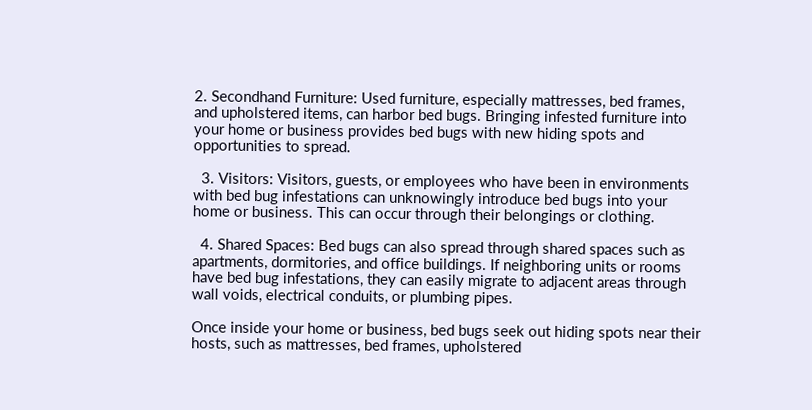2. Secondhand Furniture: Used furniture, especially mattresses, bed frames, and upholstered items, can harbor bed bugs. Bringing infested furniture into your home or business provides bed bugs with new hiding spots and opportunities to spread.

  3. Visitors: Visitors, guests, or employees who have been in environments with bed bug infestations can unknowingly introduce bed bugs into your home or business. This can occur through their belongings or clothing.

  4. Shared Spaces: Bed bugs can also spread through shared spaces such as apartments, dormitories, and office buildings. If neighboring units or rooms have bed bug infestations, they can easily migrate to adjacent areas through wall voids, electrical conduits, or plumbing pipes.

Once inside your home or business, bed bugs seek out hiding spots near their hosts, such as mattresses, bed frames, upholstered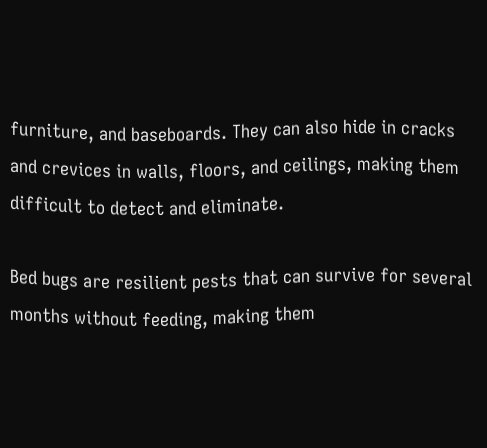furniture, and baseboards. They can also hide in cracks and crevices in walls, floors, and ceilings, making them difficult to detect and eliminate.

Bed bugs are resilient pests that can survive for several months without feeding, making them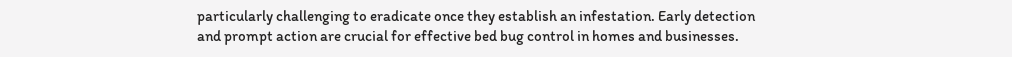particularly challenging to eradicate once they establish an infestation. Early detection and prompt action are crucial for effective bed bug control in homes and businesses.